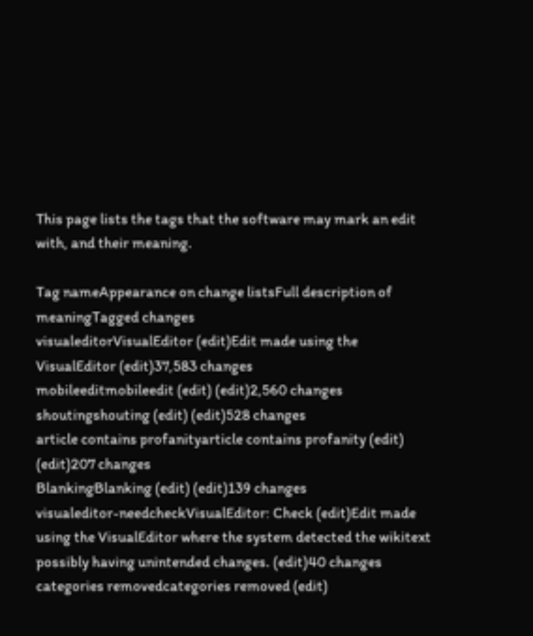This page lists the tags that the software may mark an edit with, and their meaning.

Tag nameAppearance on change listsFull description of meaningTagged changes
visualeditorVisualEditor (edit)Edit made using the VisualEditor (edit)37,583 changes
mobileeditmobileedit (edit) (edit)2,560 changes
shoutingshouting (edit) (edit)528 changes
article contains profanityarticle contains profanity (edit) (edit)207 changes
BlankingBlanking (edit) (edit)139 changes
visualeditor-needcheckVisualEditor: Check (edit)Edit made using the VisualEditor where the system detected the wikitext possibly having unintended changes. (edit)40 changes
categories removedcategories removed (edit)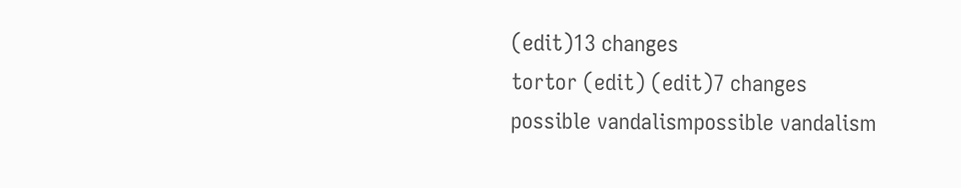(edit)13 changes
tortor (edit) (edit)7 changes
possible vandalismpossible vandalism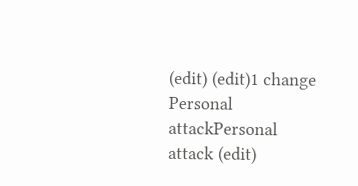(edit) (edit)1 change
Personal attackPersonal attack (edit)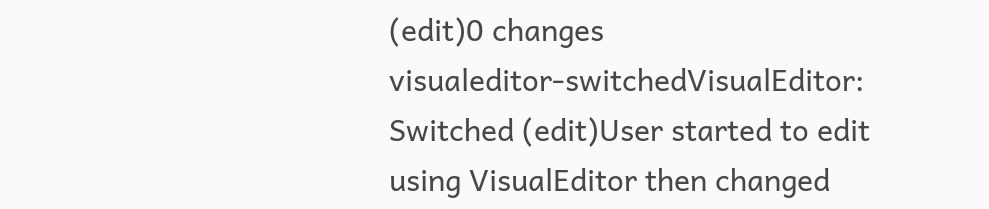(edit)0 changes
visualeditor-switchedVisualEditor: Switched (edit)User started to edit using VisualEditor then changed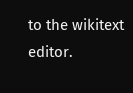to the wikitext editor.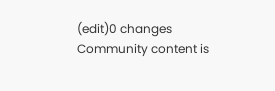(edit)0 changes
Community content is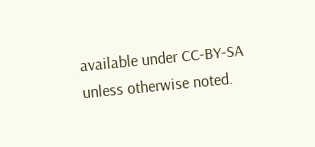available under CC-BY-SA unless otherwise noted.